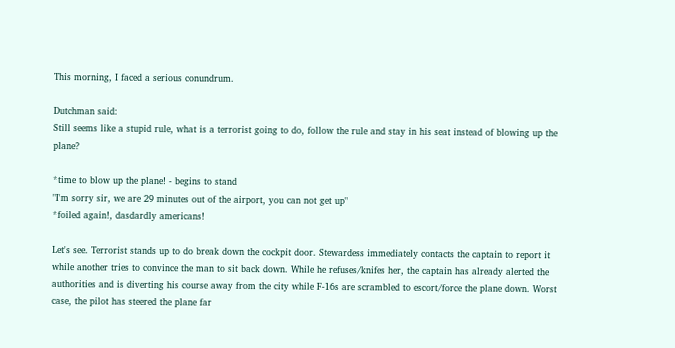This morning, I faced a serious conundrum.

Dutchman said:
Still seems like a stupid rule, what is a terrorist going to do, follow the rule and stay in his seat instead of blowing up the plane?

*time to blow up the plane! - begins to stand
"I'm sorry sir, we are 29 minutes out of the airport, you can not get up"
*foiled again!, dasdardly americans!

Let's see. Terrorist stands up to do break down the cockpit door. Stewardess immediately contacts the captain to report it while another tries to convince the man to sit back down. While he refuses/knifes her, the captain has already alerted the authorities and is diverting his course away from the city while F-16s are scrambled to escort/force the plane down. Worst case, the pilot has steered the plane far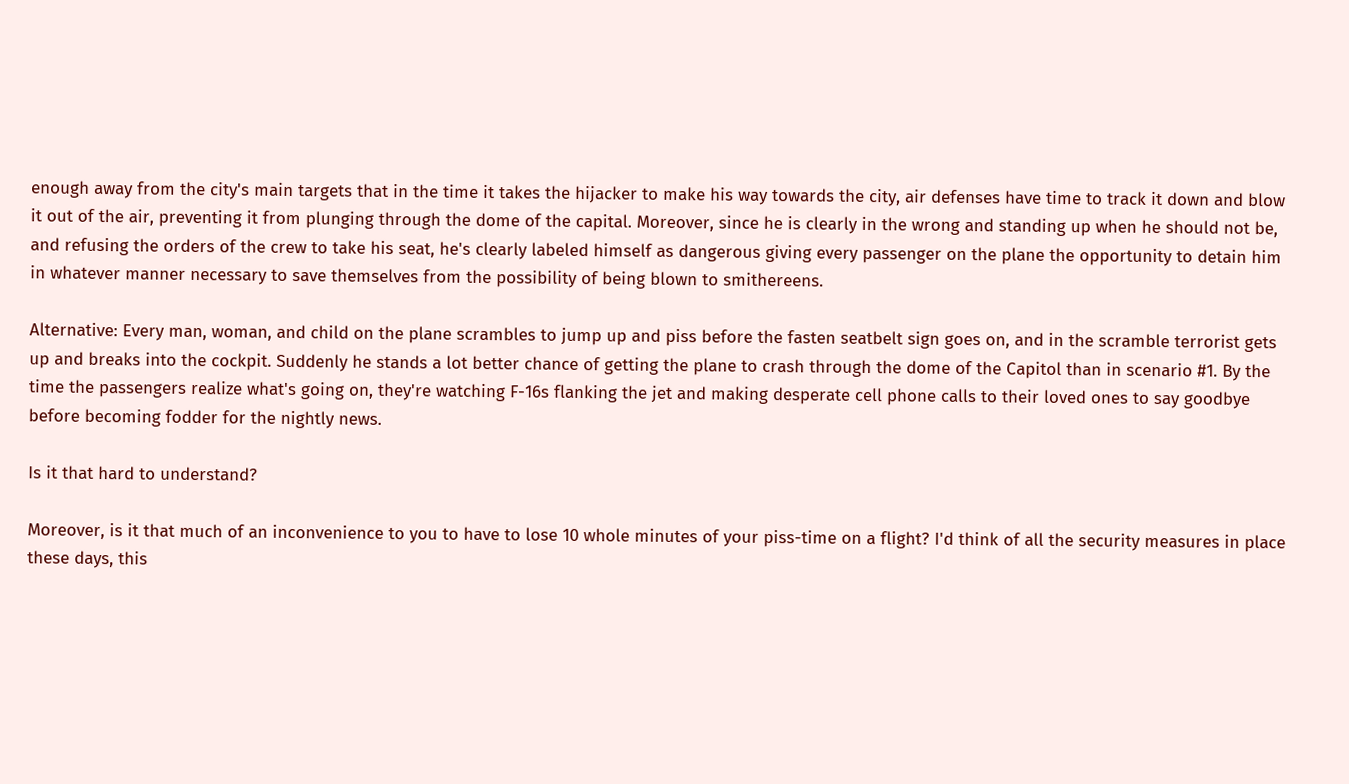enough away from the city's main targets that in the time it takes the hijacker to make his way towards the city, air defenses have time to track it down and blow it out of the air, preventing it from plunging through the dome of the capital. Moreover, since he is clearly in the wrong and standing up when he should not be, and refusing the orders of the crew to take his seat, he's clearly labeled himself as dangerous giving every passenger on the plane the opportunity to detain him in whatever manner necessary to save themselves from the possibility of being blown to smithereens.

Alternative: Every man, woman, and child on the plane scrambles to jump up and piss before the fasten seatbelt sign goes on, and in the scramble terrorist gets up and breaks into the cockpit. Suddenly he stands a lot better chance of getting the plane to crash through the dome of the Capitol than in scenario #1. By the time the passengers realize what's going on, they're watching F-16s flanking the jet and making desperate cell phone calls to their loved ones to say goodbye before becoming fodder for the nightly news.

Is it that hard to understand?

Moreover, is it that much of an inconvenience to you to have to lose 10 whole minutes of your piss-time on a flight? I'd think of all the security measures in place these days, this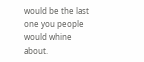would be the last one you people would whine about.